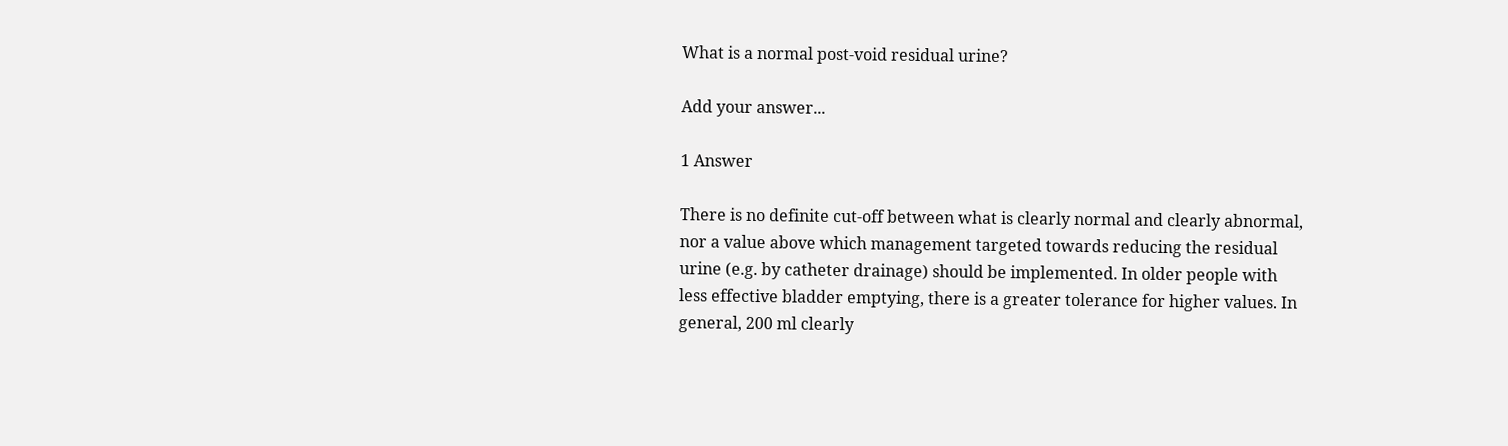What is a normal post-void residual urine?

Add your answer...

1 Answer

There is no definite cut-off between what is clearly normal and clearly abnormal, nor a value above which management targeted towards reducing the residual urine (e.g. by catheter drainage) should be implemented. In older people with less effective bladder emptying, there is a greater tolerance for higher values. In general, 200 ml clearly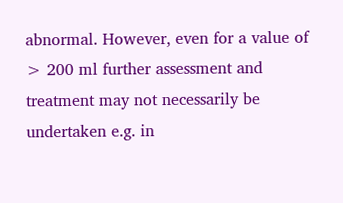abnormal. However, even for a value of > 200 ml further assessment and treatment may not necessarily be undertaken e.g. in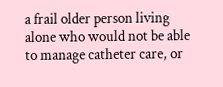a frail older person living alone who would not be able to manage catheter care, or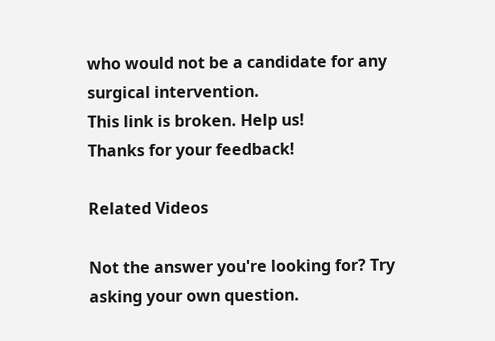who would not be a candidate for any surgical intervention.
This link is broken. Help us!
Thanks for your feedback!

Related Videos

Not the answer you're looking for? Try asking your own question.